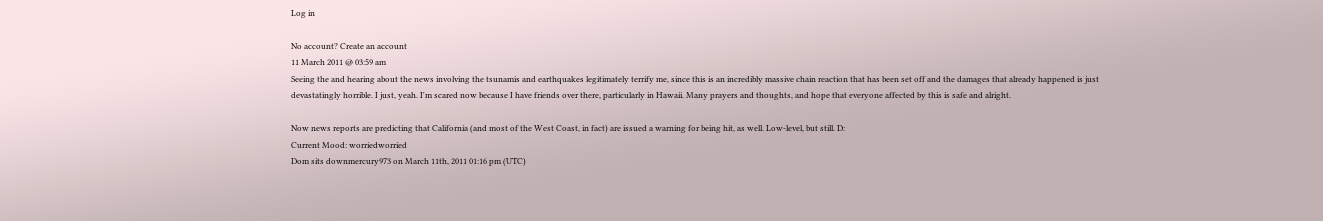Log in

No account? Create an account
11 March 2011 @ 03:59 am
Seeing the and hearing about the news involving the tsunamis and earthquakes legitimately terrify me, since this is an incredibly massive chain reaction that has been set off and the damages that already happened is just devastatingly horrible. I just, yeah. I'm scared now because I have friends over there, particularly in Hawaii. Many prayers and thoughts, and hope that everyone affected by this is safe and alright.

Now news reports are predicting that California (and most of the West Coast, in fact) are issued a warning for being hit, as well. Low-level, but still. D:
Current Mood: worriedworried
Dom sits downmercury973 on March 11th, 2011 01:16 pm (UTC)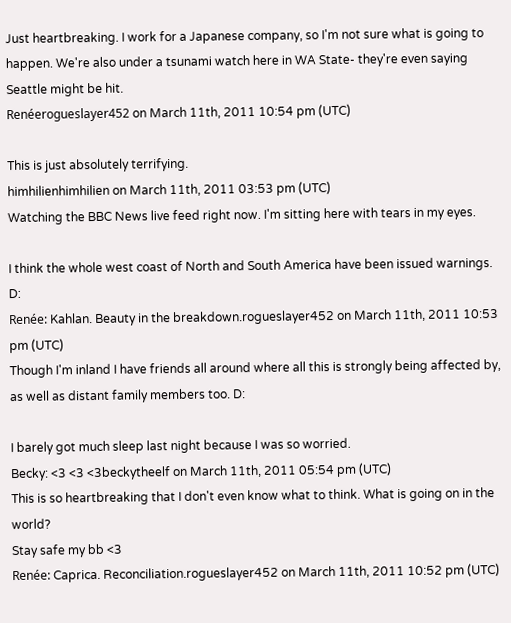Just heartbreaking. I work for a Japanese company, so I'm not sure what is going to happen. We're also under a tsunami watch here in WA State- they're even saying Seattle might be hit.
Renéerogueslayer452 on March 11th, 2011 10:54 pm (UTC)

This is just absolutely terrifying.
himhilienhimhilien on March 11th, 2011 03:53 pm (UTC)
Watching the BBC News live feed right now. I'm sitting here with tears in my eyes.

I think the whole west coast of North and South America have been issued warnings. D:
Renée: Kahlan. Beauty in the breakdown.rogueslayer452 on March 11th, 2011 10:53 pm (UTC)
Though I'm inland I have friends all around where all this is strongly being affected by, as well as distant family members too. D:

I barely got much sleep last night because I was so worried.
Becky: <3 <3 <3beckytheelf on March 11th, 2011 05:54 pm (UTC)
This is so heartbreaking that I don't even know what to think. What is going on in the world?
Stay safe my bb <3
Renée: Caprica. Reconciliation.rogueslayer452 on March 11th, 2011 10:52 pm (UTC)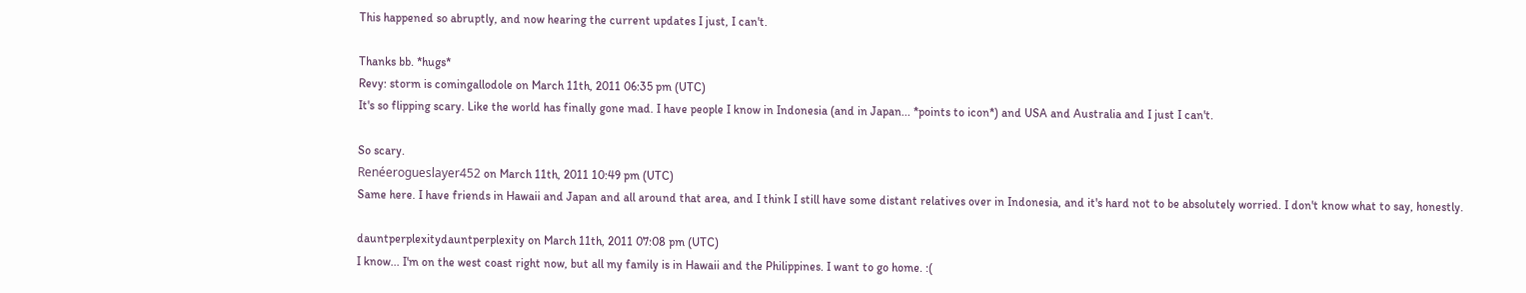This happened so abruptly, and now hearing the current updates I just, I can't.

Thanks bb. *hugs*
Revy: storm is comingallodole on March 11th, 2011 06:35 pm (UTC)
It's so flipping scary. Like the world has finally gone mad. I have people I know in Indonesia (and in Japan... *points to icon*) and USA and Australia and I just I can't.

So scary.
Renéerogueslayer452 on March 11th, 2011 10:49 pm (UTC)
Same here. I have friends in Hawaii and Japan and all around that area, and I think I still have some distant relatives over in Indonesia, and it's hard not to be absolutely worried. I don't know what to say, honestly.

dauntperplexitydauntperplexity on March 11th, 2011 07:08 pm (UTC)
I know... I'm on the west coast right now, but all my family is in Hawaii and the Philippines. I want to go home. :(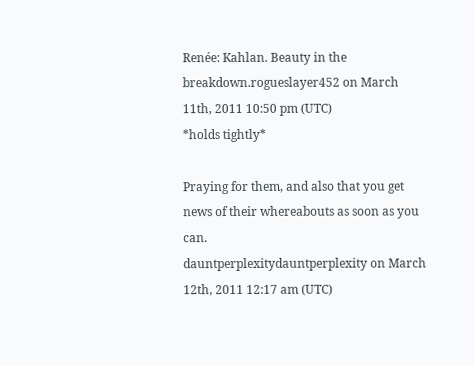Renée: Kahlan. Beauty in the breakdown.rogueslayer452 on March 11th, 2011 10:50 pm (UTC)
*holds tightly*

Praying for them, and also that you get news of their whereabouts as soon as you can.
dauntperplexitydauntperplexity on March 12th, 2011 12:17 am (UTC)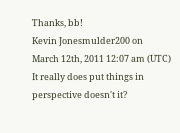Thanks, bb!
Kevin Jonesmulder200 on March 12th, 2011 12:07 am (UTC)
It really does put things in perspective doesn't it?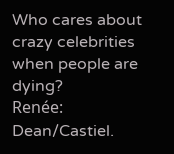Who cares about crazy celebrities when people are dying?
Renée: Dean/Castiel.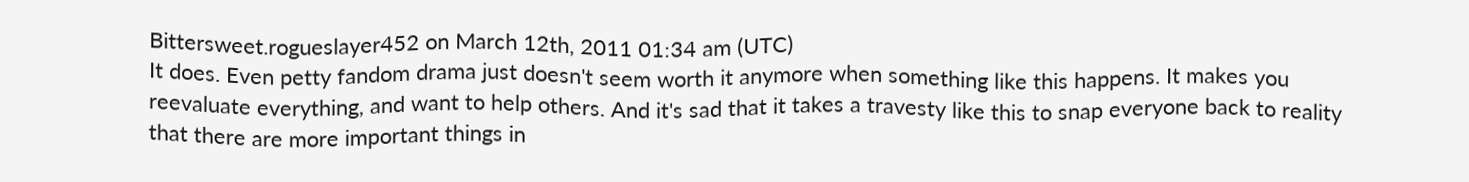Bittersweet.rogueslayer452 on March 12th, 2011 01:34 am (UTC)
It does. Even petty fandom drama just doesn't seem worth it anymore when something like this happens. It makes you reevaluate everything, and want to help others. And it's sad that it takes a travesty like this to snap everyone back to reality that there are more important things in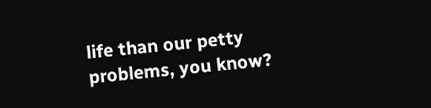life than our petty problems, you know?